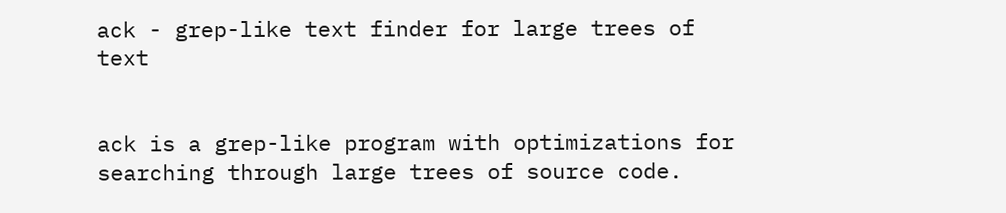ack - grep-like text finder for large trees of text


ack is a grep-like program with optimizations for searching through large trees of source code.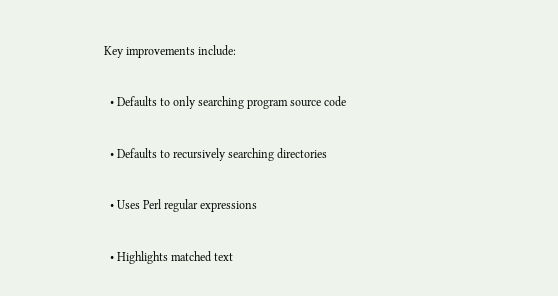Key improvements include:

  • Defaults to only searching program source code

  • Defaults to recursively searching directories

  • Uses Perl regular expressions

  • Highlights matched text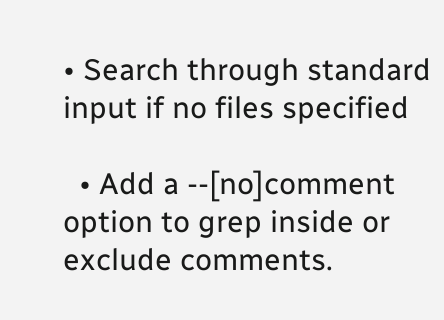• Search through standard input if no files specified

  • Add a --[no]comment option to grep inside or exclude comments.